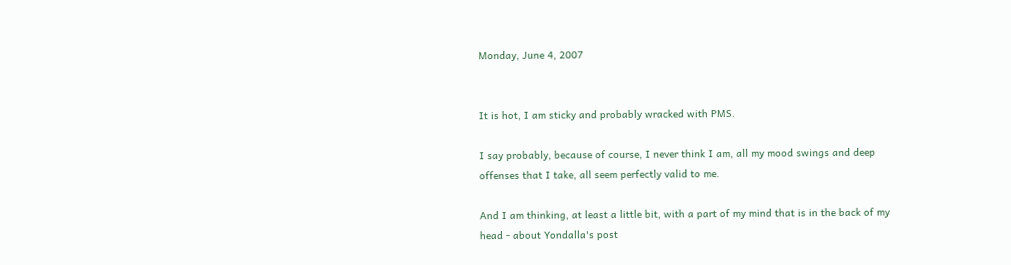Monday, June 4, 2007


It is hot, I am sticky and probably wracked with PMS.

I say probably, because of course, I never think I am, all my mood swings and deep offenses that I take, all seem perfectly valid to me.

And I am thinking, at least a little bit, with a part of my mind that is in the back of my head - about Yondalla's post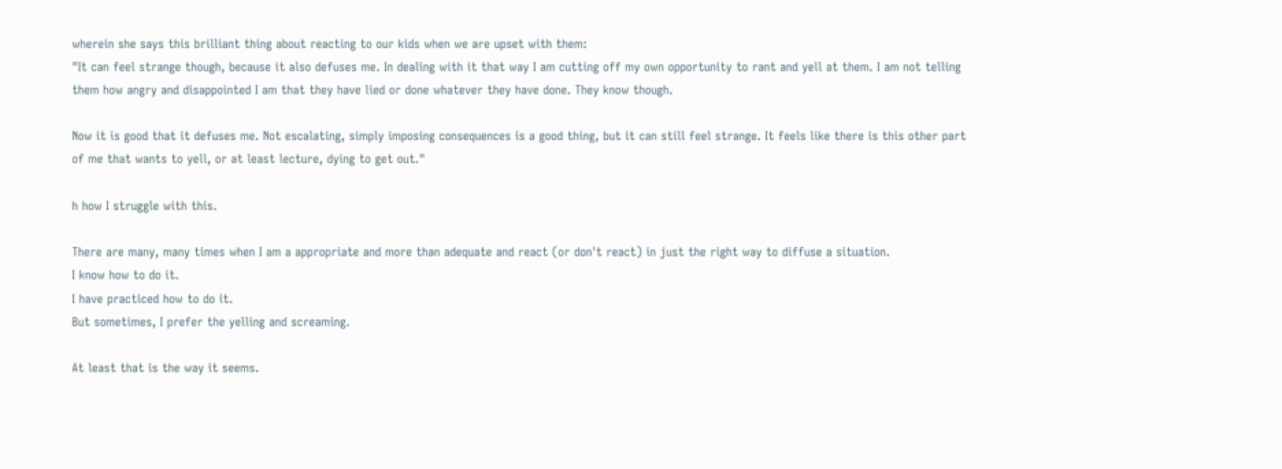wherein she says this brilliant thing about reacting to our kids when we are upset with them:
"It can feel strange though, because it also defuses me. In dealing with it that way I am cutting off my own opportunity to rant and yell at them. I am not telling them how angry and disappointed I am that they have lied or done whatever they have done. They know though.

Now it is good that it defuses me. Not escalating, simply imposing consequences is a good thing, but it can still feel strange. It feels like there is this other part of me that wants to yell, or at least lecture, dying to get out."

h how I struggle with this.

There are many, many times when I am a appropriate and more than adequate and react (or don't react) in just the right way to diffuse a situation.
I know how to do it.
I have practiced how to do it.
But sometimes, I prefer the yelling and screaming.

At least that is the way it seems.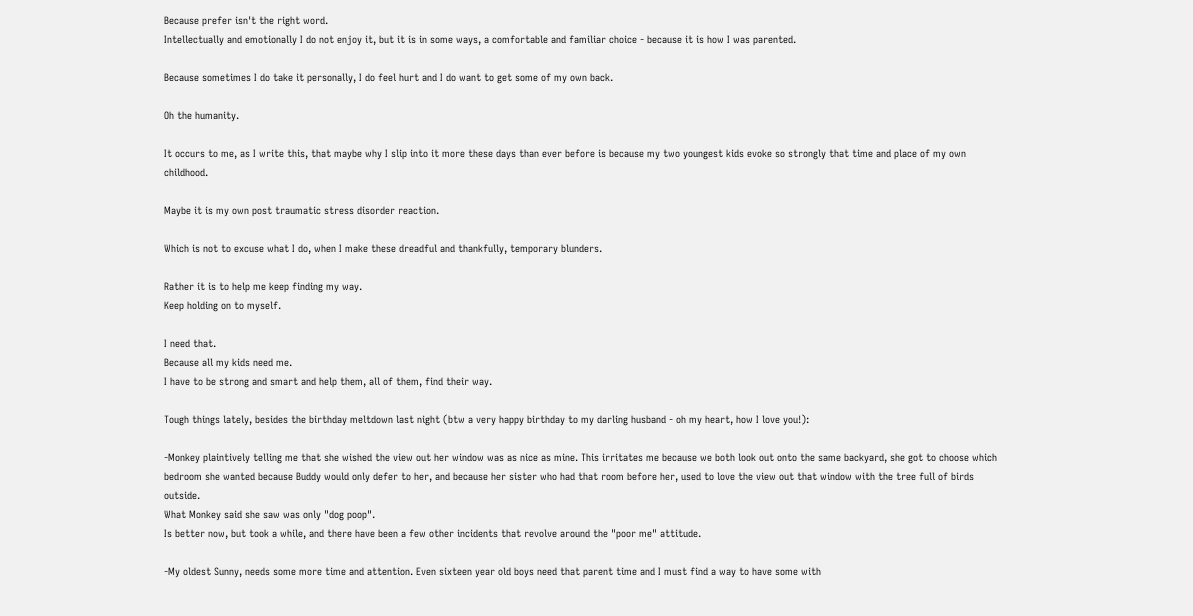Because prefer isn't the right word.
Intellectually and emotionally I do not enjoy it, but it is in some ways, a comfortable and familiar choice - because it is how I was parented.

Because sometimes I do take it personally, I do feel hurt and I do want to get some of my own back.

Oh the humanity.

It occurs to me, as I write this, that maybe why I slip into it more these days than ever before is because my two youngest kids evoke so strongly that time and place of my own childhood.

Maybe it is my own post traumatic stress disorder reaction.

Which is not to excuse what I do, when I make these dreadful and thankfully, temporary blunders.

Rather it is to help me keep finding my way.
Keep holding on to myself.

I need that.
Because all my kids need me.
I have to be strong and smart and help them, all of them, find their way.

Tough things lately, besides the birthday meltdown last night (btw a very happy birthday to my darling husband - oh my heart, how I love you!):

-Monkey plaintively telling me that she wished the view out her window was as nice as mine. This irritates me because we both look out onto the same backyard, she got to choose which bedroom she wanted because Buddy would only defer to her, and because her sister who had that room before her, used to love the view out that window with the tree full of birds outside.
What Monkey said she saw was only "dog poop".
Is better now, but took a while, and there have been a few other incidents that revolve around the "poor me" attitude.

-My oldest Sunny, needs some more time and attention. Even sixteen year old boys need that parent time and I must find a way to have some with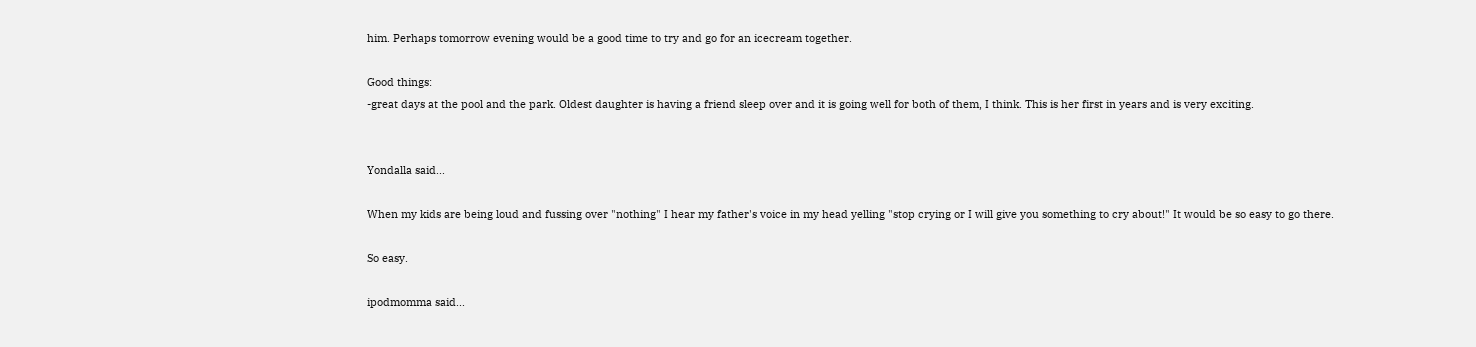him. Perhaps tomorrow evening would be a good time to try and go for an icecream together.

Good things:
-great days at the pool and the park. Oldest daughter is having a friend sleep over and it is going well for both of them, I think. This is her first in years and is very exciting.


Yondalla said...

When my kids are being loud and fussing over "nothing" I hear my father's voice in my head yelling "stop crying or I will give you something to cry about!" It would be so easy to go there.

So easy.

ipodmomma said...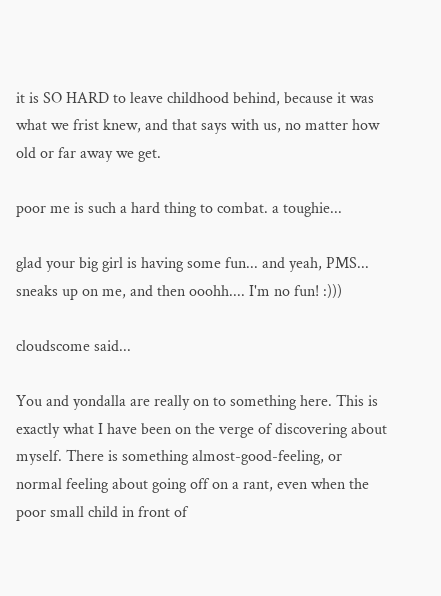it is SO HARD to leave childhood behind, because it was what we frist knew, and that says with us, no matter how old or far away we get.

poor me is such a hard thing to combat. a toughie...

glad your big girl is having some fun... and yeah, PMS... sneaks up on me, and then ooohh.... I'm no fun! :)))

cloudscome said...

You and yondalla are really on to something here. This is exactly what I have been on the verge of discovering about myself. There is something almost-good-feeling, or normal feeling about going off on a rant, even when the poor small child in front of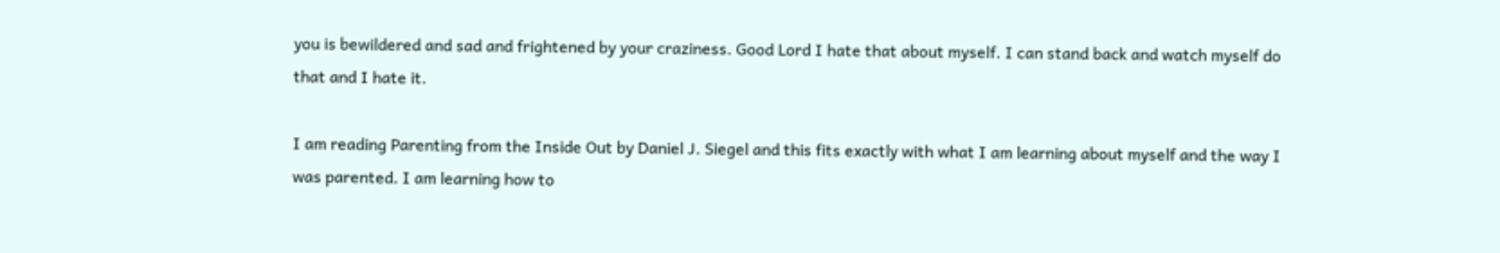you is bewildered and sad and frightened by your craziness. Good Lord I hate that about myself. I can stand back and watch myself do that and I hate it.

I am reading Parenting from the Inside Out by Daniel J. Siegel and this fits exactly with what I am learning about myself and the way I was parented. I am learning how to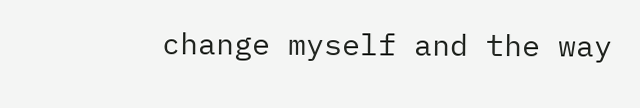change myself and the way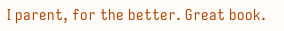I parent, for the better. Great book.